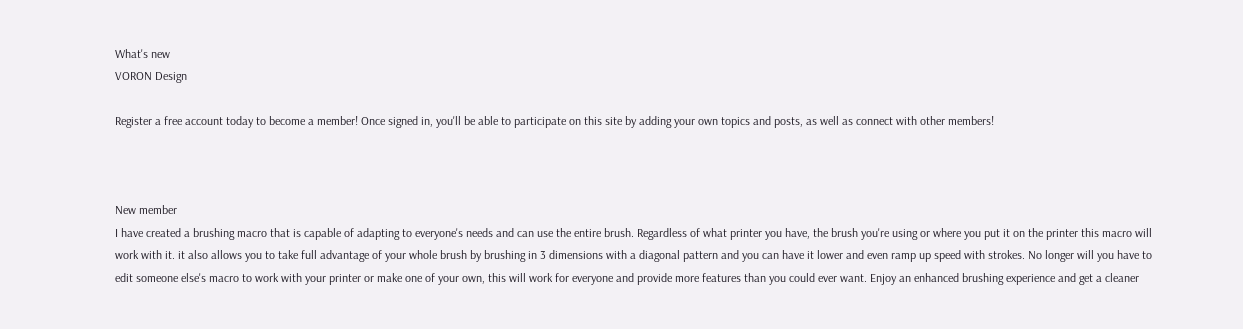What's new
VORON Design

Register a free account today to become a member! Once signed in, you'll be able to participate on this site by adding your own topics and posts, as well as connect with other members!



New member
I have created a brushing macro that is capable of adapting to everyone's needs and can use the entire brush. Regardless of what printer you have, the brush you're using or where you put it on the printer this macro will work with it. it also allows you to take full advantage of your whole brush by brushing in 3 dimensions with a diagonal pattern and you can have it lower and even ramp up speed with strokes. No longer will you have to edit someone else's macro to work with your printer or make one of your own, this will work for everyone and provide more features than you could ever want. Enjoy an enhanced brushing experience and get a cleaner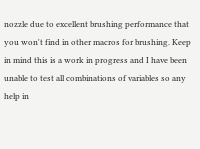nozzle due to excellent brushing performance that you won't find in other macros for brushing. Keep in mind this is a work in progress and I have been unable to test all combinations of variables so any help in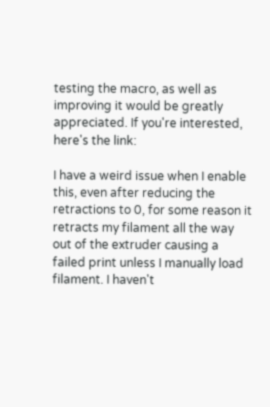testing the macro, as well as improving it would be greatly appreciated. If you're interested, here's the link:

I have a weird issue when I enable this, even after reducing the retractions to 0, for some reason it retracts my filament all the way out of the extruder causing a failed print unless I manually load filament. I haven't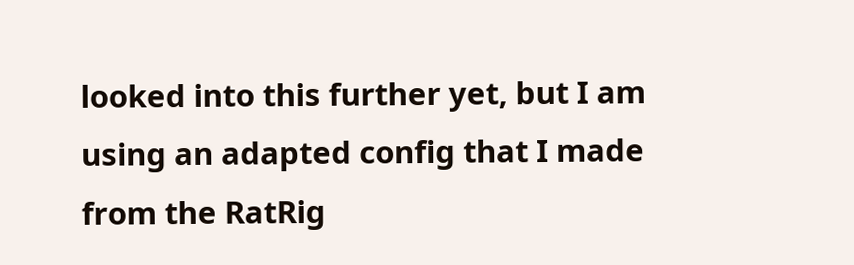looked into this further yet, but I am using an adapted config that I made from the RatRig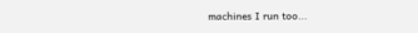machines I run too...